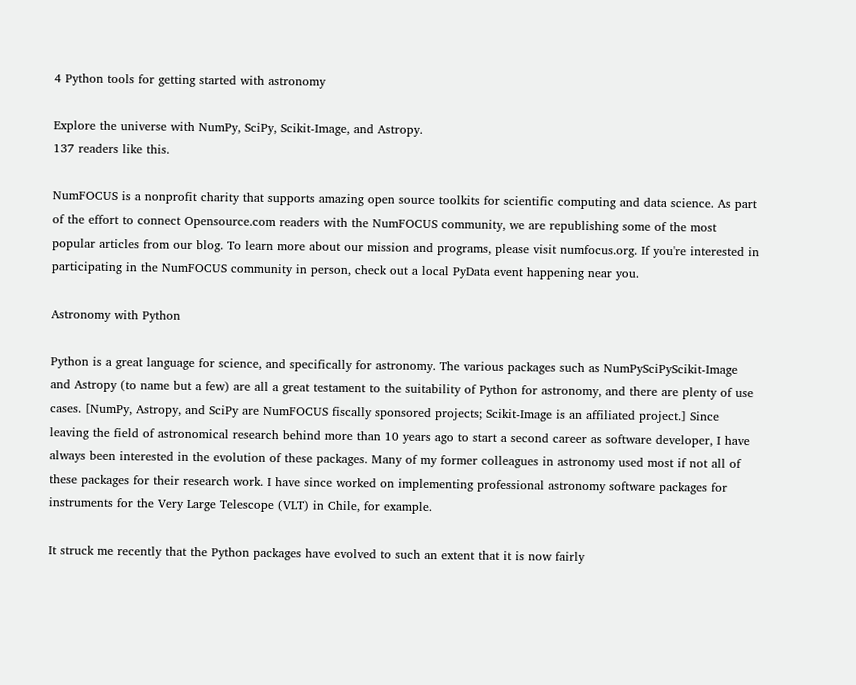4 Python tools for getting started with astronomy

Explore the universe with NumPy, SciPy, Scikit-Image, and Astropy.
137 readers like this.

NumFOCUS is a nonprofit charity that supports amazing open source toolkits for scientific computing and data science. As part of the effort to connect Opensource.com readers with the NumFOCUS community, we are republishing some of the most popular articles from our blog. To learn more about our mission and programs, please visit numfocus.org. If you're interested in participating in the NumFOCUS community in person, check out a local PyData event happening near you.

Astronomy with Python

Python is a great language for science, and specifically for astronomy. The various packages such as NumPySciPyScikit-Image and Astropy (to name but a few) are all a great testament to the suitability of Python for astronomy, and there are plenty of use cases. [NumPy, Astropy, and SciPy are NumFOCUS fiscally sponsored projects; Scikit-Image is an affiliated project.] Since leaving the field of astronomical research behind more than 10 years ago to start a second career as software developer, I have always been interested in the evolution of these packages. Many of my former colleagues in astronomy used most if not all of these packages for their research work. I have since worked on implementing professional astronomy software packages for instruments for the Very Large Telescope (VLT) in Chile, for example.

It struck me recently that the Python packages have evolved to such an extent that it is now fairly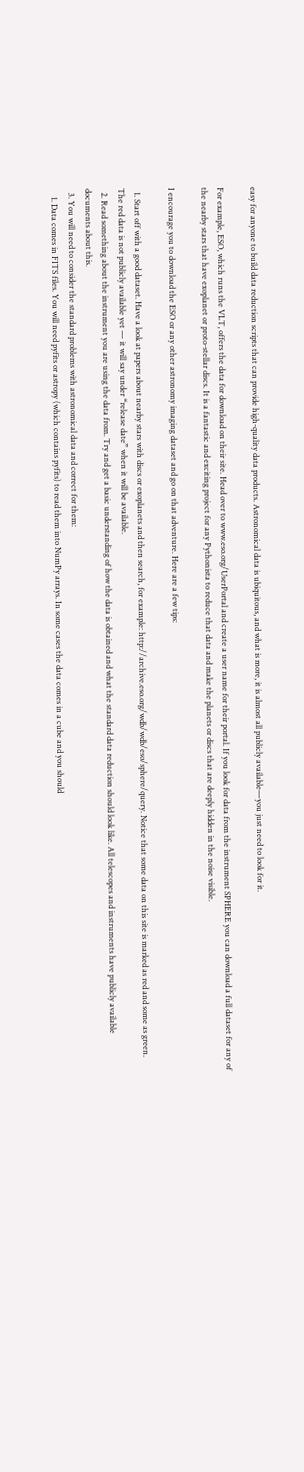easy for anyone to build data reduction scripts that can provide high-quality data products. Astronomical data is ubiquitous, and what is more, it is almost all publicly available—you just need to look for it.

For example, ESO, which runs the VLT, offers the data for download on their site. Head over to www.eso.org/UserPortal and create a user name for their portal. If you look for data from the instrument SPHERE you can download a full dataset for any of the nearby stars that have exoplanet or proto-stellar discs. It is a fantastic and exciting project for any Pythonista to reduce that data and make the planets or discs that are deeply hidden in the noise visible.

I encourage you to download the ESO or any other astronomy imaging dataset and go on that adventure. Here are a few tips:

  1. Start off with a good dataset. Have a look at papers about nearby stars with discs or exoplanets and then search, for example: http://archive.eso.org/wdb/wdb/eso/sphere/query. Notice that some data on this site is marked as red and some as green. The red data is not publicly available yet — it will say under “release date” when it will be available.
  2. Read something about the instrument you are using the data from. Try and get a basic understanding of how the data is obtained and what the standard data reduction should look like. All telescopes and instruments have publicly available documents about this.
  3. You will need to consider the standard problems with astronomical data and correct for them:
    1. Data comes in FITS files. You will need pyfits or astropy (which contains pyfits) to read them into NumPy arrays. In some cases the data comes in a cube and you should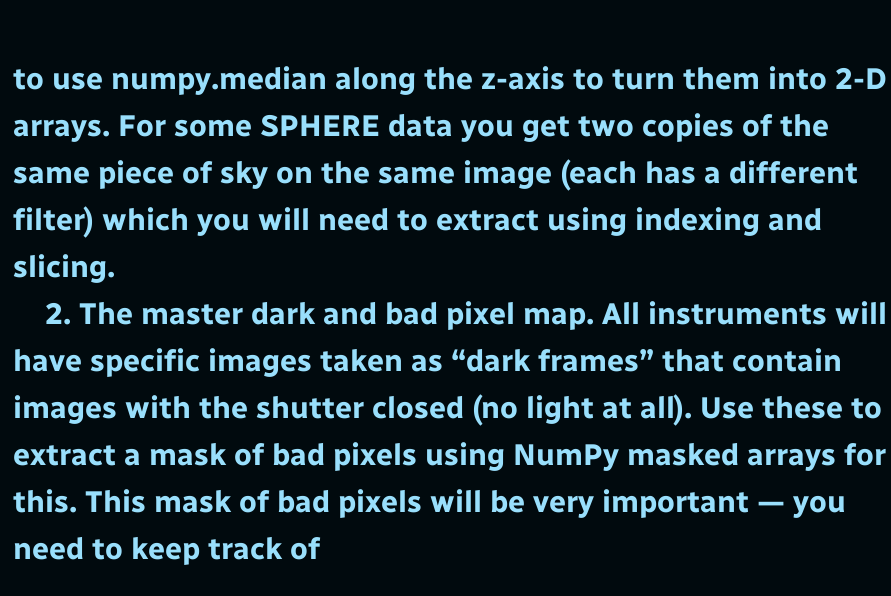to use numpy.median along the z-axis to turn them into 2-D arrays. For some SPHERE data you get two copies of the same piece of sky on the same image (each has a different filter) which you will need to extract using indexing and slicing.
    2. The master dark and bad pixel map. All instruments will have specific images taken as “dark frames” that contain images with the shutter closed (no light at all). Use these to extract a mask of bad pixels using NumPy masked arrays for this. This mask of bad pixels will be very important — you need to keep track of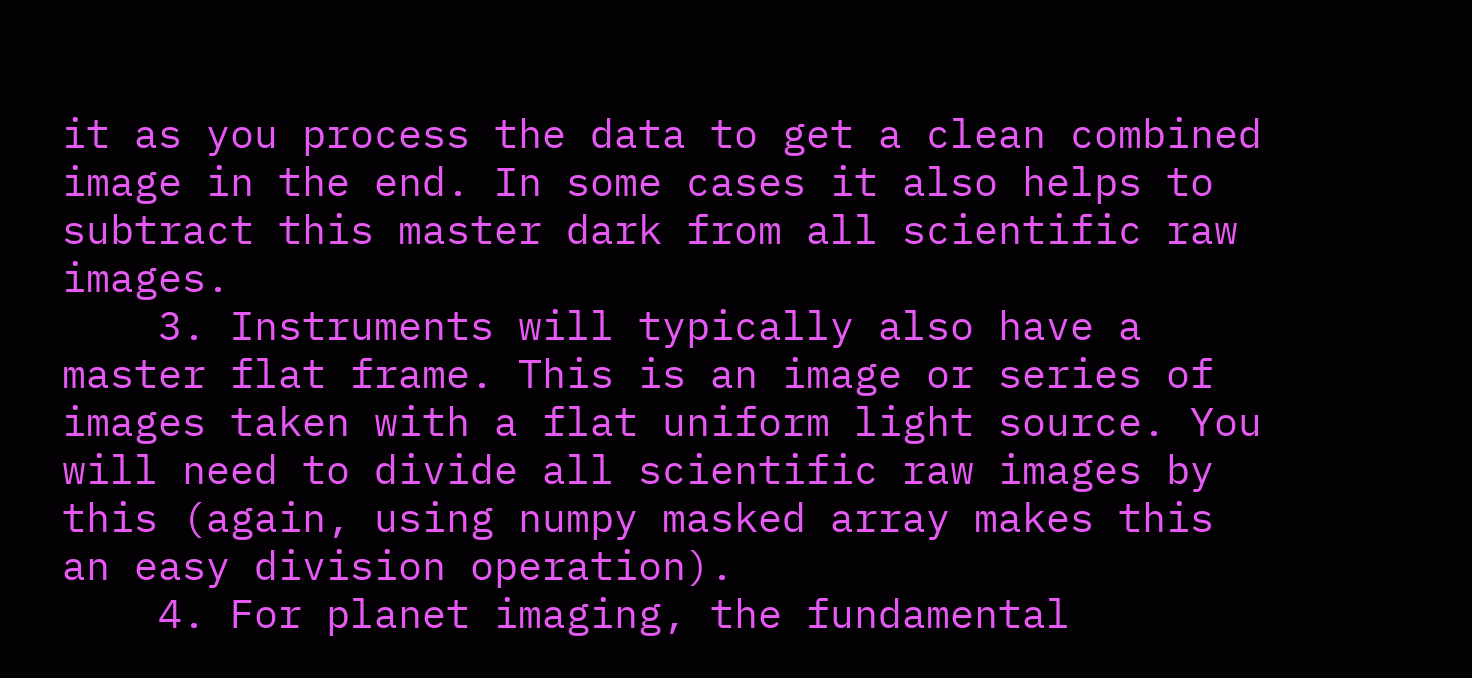it as you process the data to get a clean combined image in the end. In some cases it also helps to subtract this master dark from all scientific raw images.
    3. Instruments will typically also have a master flat frame. This is an image or series of images taken with a flat uniform light source. You will need to divide all scientific raw images by this (again, using numpy masked array makes this an easy division operation).
    4. For planet imaging, the fundamental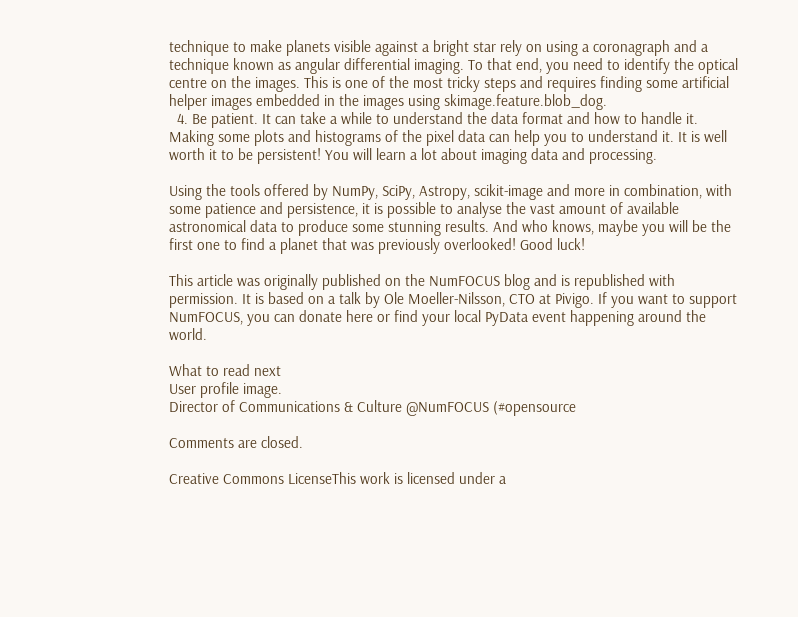technique to make planets visible against a bright star rely on using a coronagraph and a technique known as angular differential imaging. To that end, you need to identify the optical centre on the images. This is one of the most tricky steps and requires finding some artificial helper images embedded in the images using skimage.feature.blob_dog.
  4. Be patient. It can take a while to understand the data format and how to handle it. Making some plots and histograms of the pixel data can help you to understand it. It is well worth it to be persistent! You will learn a lot about imaging data and processing.

Using the tools offered by NumPy, SciPy, Astropy, scikit-image and more in combination, with some patience and persistence, it is possible to analyse the vast amount of available astronomical data to produce some stunning results. And who knows, maybe you will be the first one to find a planet that was previously overlooked! Good luck!

This article was originally published on the NumFOCUS blog and is republished with permission. It is based on a talk by Ole Moeller-Nilsson, CTO at Pivigo. If you want to support NumFOCUS, you can donate here or find your local PyData event happening around the world.

What to read next
User profile image.
Director of Communications & Culture @NumFOCUS (#opensource

Comments are closed.

Creative Commons LicenseThis work is licensed under a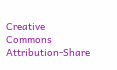Creative Commons Attribution-Share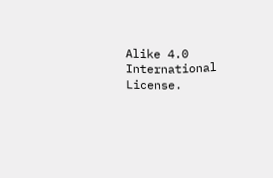Alike 4.0 International License.